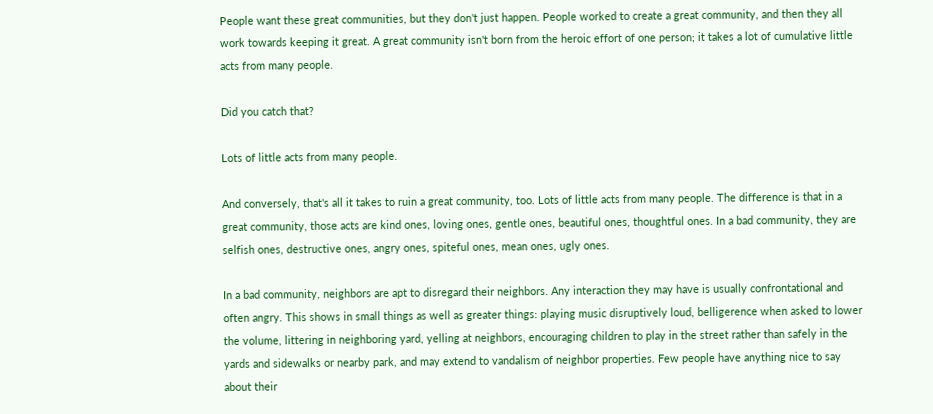People want these great communities, but they don't just happen. People worked to create a great community, and then they all work towards keeping it great. A great community isn't born from the heroic effort of one person; it takes a lot of cumulative little acts from many people.

Did you catch that?

Lots of little acts from many people.

And conversely, that's all it takes to ruin a great community, too. Lots of little acts from many people. The difference is that in a great community, those acts are kind ones, loving ones, gentle ones, beautiful ones, thoughtful ones. In a bad community, they are selfish ones, destructive ones, angry ones, spiteful ones, mean ones, ugly ones.

In a bad community, neighbors are apt to disregard their neighbors. Any interaction they may have is usually confrontational and often angry. This shows in small things as well as greater things: playing music disruptively loud, belligerence when asked to lower the volume, littering in neighboring yard, yelling at neighbors, encouraging children to play in the street rather than safely in the yards and sidewalks or nearby park, and may extend to vandalism of neighbor properties. Few people have anything nice to say about their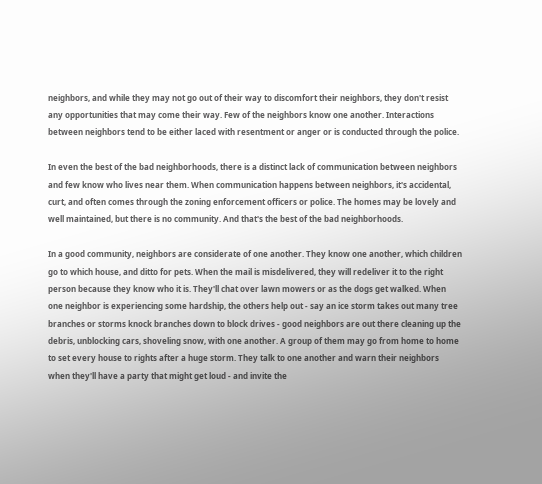neighbors, and while they may not go out of their way to discomfort their neighbors, they don't resist any opportunities that may come their way. Few of the neighbors know one another. Interactions between neighbors tend to be either laced with resentment or anger or is conducted through the police.

In even the best of the bad neighborhoods, there is a distinct lack of communication between neighbors and few know who lives near them. When communication happens between neighbors, it's accidental, curt, and often comes through the zoning enforcement officers or police. The homes may be lovely and well maintained, but there is no community. And that's the best of the bad neighborhoods.

In a good community, neighbors are considerate of one another. They know one another, which children go to which house, and ditto for pets. When the mail is misdelivered, they will redeliver it to the right person because they know who it is. They'll chat over lawn mowers or as the dogs get walked. When one neighbor is experiencing some hardship, the others help out - say an ice storm takes out many tree branches or storms knock branches down to block drives - good neighbors are out there cleaning up the debris, unblocking cars, shoveling snow, with one another. A group of them may go from home to home to set every house to rights after a huge storm. They talk to one another and warn their neighbors when they'll have a party that might get loud - and invite the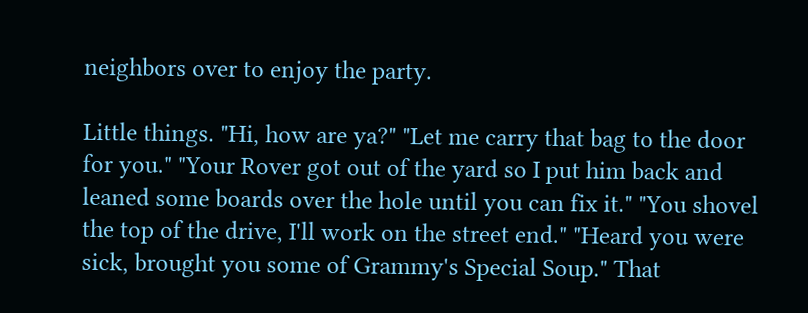neighbors over to enjoy the party.

Little things. "Hi, how are ya?" "Let me carry that bag to the door for you." "Your Rover got out of the yard so I put him back and leaned some boards over the hole until you can fix it." "You shovel the top of the drive, I'll work on the street end." "Heard you were sick, brought you some of Grammy's Special Soup." That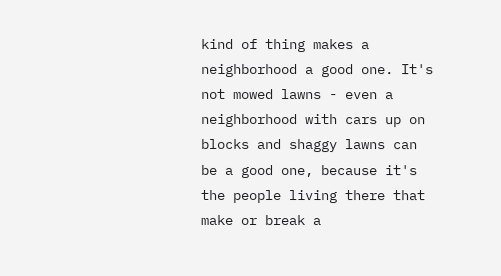kind of thing makes a neighborhood a good one. It's not mowed lawns - even a neighborhood with cars up on blocks and shaggy lawns can be a good one, because it's the people living there that make or break a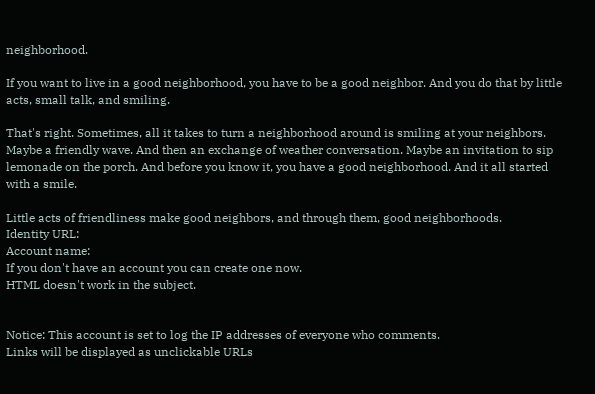neighborhood.

If you want to live in a good neighborhood, you have to be a good neighbor. And you do that by little acts, small talk, and smiling.

That's right. Sometimes, all it takes to turn a neighborhood around is smiling at your neighbors. Maybe a friendly wave. And then an exchange of weather conversation. Maybe an invitation to sip lemonade on the porch. And before you know it, you have a good neighborhood. And it all started with a smile.

Little acts of friendliness make good neighbors, and through them, good neighborhoods.
Identity URL:
Account name:
If you don't have an account you can create one now.
HTML doesn't work in the subject.


Notice: This account is set to log the IP addresses of everyone who comments.
Links will be displayed as unclickable URLs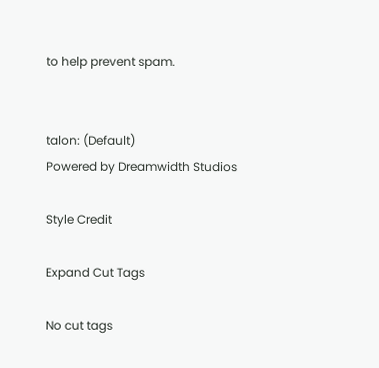to help prevent spam.


talon: (Default)
Powered by Dreamwidth Studios

Style Credit

Expand Cut Tags

No cut tags